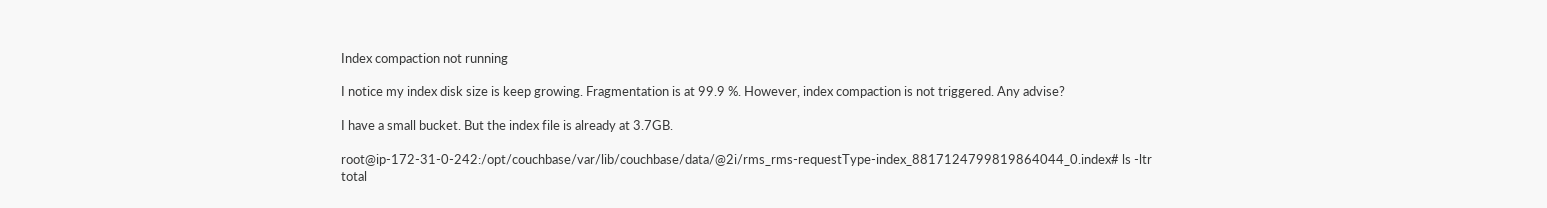Index compaction not running

I notice my index disk size is keep growing. Fragmentation is at 99.9 %. However, index compaction is not triggered. Any advise?

I have a small bucket. But the index file is already at 3.7GB.

root@ip-172-31-0-242:/opt/couchbase/var/lib/couchbase/data/@2i/rms_rms-requestType-index_8817124799819864044_0.index# ls -ltr
total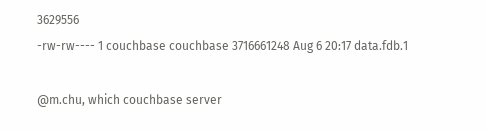3629556
-rw-rw---- 1 couchbase couchbase 3716661248 Aug 6 20:17 data.fdb.1

@m.chu, which couchbase server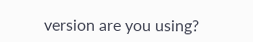version are you using?